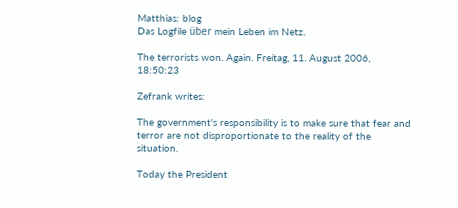Matthias: blog
Das Logfile über mein Leben im Netz.

The terrorists won. Again. Freitag, 11. August 2006, 18:50:23

Zefrank writes:

The government's responsibility is to make sure that fear and terror are not disproportionate to the reality of the situation.

Today the President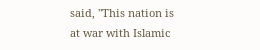said, "This nation is at war with Islamic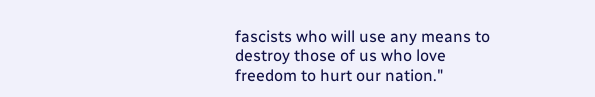fascists who will use any means to destroy those of us who love freedom to hurt our nation."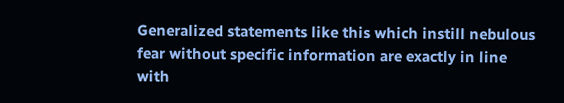Generalized statements like this which instill nebulous fear without specific information are exactly in line with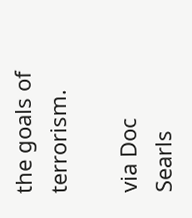the goals of terrorism.

via Doc Searls